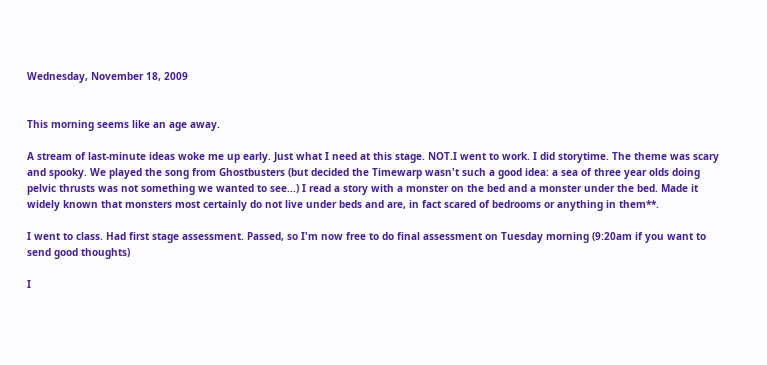Wednesday, November 18, 2009


This morning seems like an age away.

A stream of last-minute ideas woke me up early. Just what I need at this stage. NOT.I went to work. I did storytime. The theme was scary and spooky. We played the song from Ghostbusters (but decided the Timewarp wasn't such a good idea: a sea of three year olds doing pelvic thrusts was not something we wanted to see...) I read a story with a monster on the bed and a monster under the bed. Made it widely known that monsters most certainly do not live under beds and are, in fact scared of bedrooms or anything in them**.

I went to class. Had first stage assessment. Passed, so I'm now free to do final assessment on Tuesday morning (9:20am if you want to send good thoughts)

I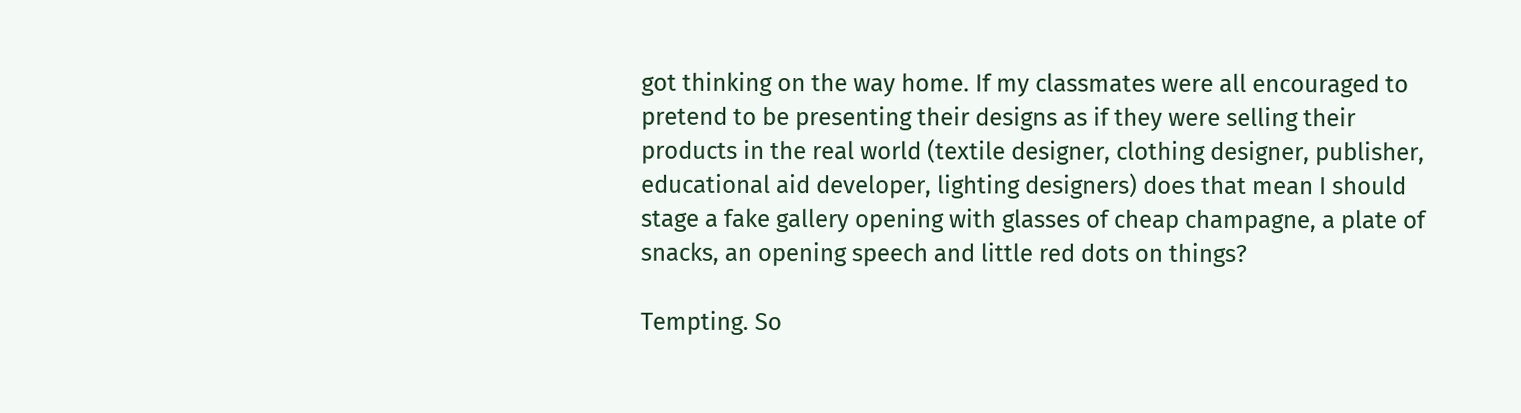got thinking on the way home. If my classmates were all encouraged to pretend to be presenting their designs as if they were selling their products in the real world (textile designer, clothing designer, publisher, educational aid developer, lighting designers) does that mean I should stage a fake gallery opening with glasses of cheap champagne, a plate of snacks, an opening speech and little red dots on things?

Tempting. So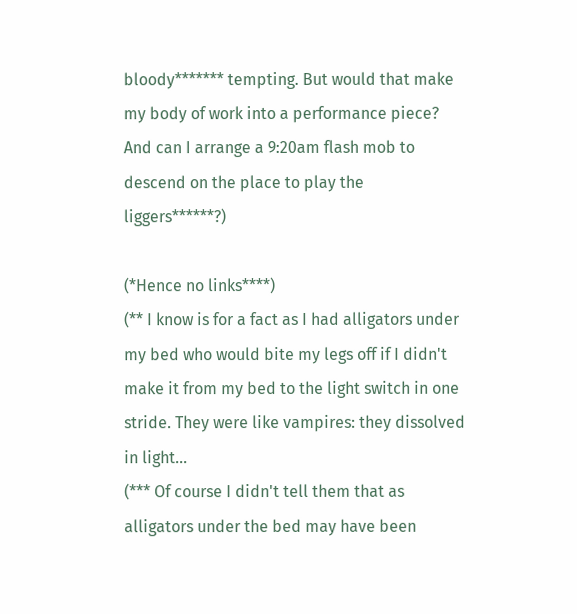bloody******* tempting. But would that make my body of work into a performance piece? And can I arrange a 9:20am flash mob to descend on the place to play the liggers******?)

(*Hence no links****)
(** I know is for a fact as I had alligators under my bed who would bite my legs off if I didn't make it from my bed to the light switch in one stride. They were like vampires: they dissolved in light...
(*** Of course I didn't tell them that as alligators under the bed may have been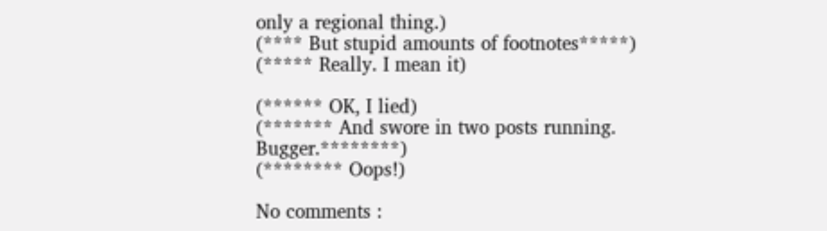only a regional thing.)
(**** But stupid amounts of footnotes*****)
(***** Really. I mean it)

(****** OK, I lied)
(******* And swore in two posts running. Bugger.********)
(******** Oops!)

No comments :